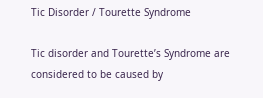Tic Disorder / Tourette Syndrome

Tic disorder and Tourette’s Syndrome are considered to be caused by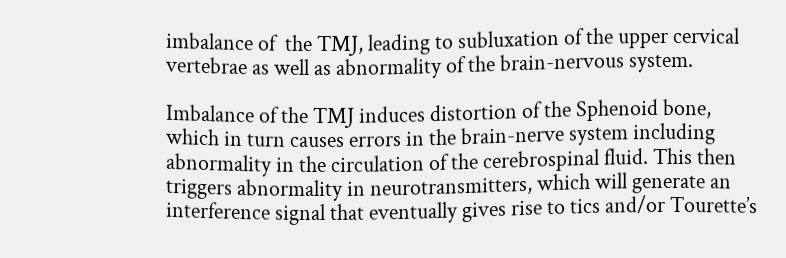imbalance of  the TMJ, leading to subluxation of the upper cervical vertebrae as well as abnormality of the brain-nervous system.

Imbalance of the TMJ induces distortion of the Sphenoid bone, which in turn causes errors in the brain-nerve system including abnormality in the circulation of the cerebrospinal fluid. This then triggers abnormality in neurotransmitters, which will generate an interference signal that eventually gives rise to tics and/or Tourette’s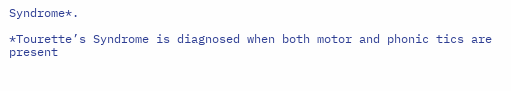Syndrome*.

*Tourette’s Syndrome is diagnosed when both motor and phonic tics are present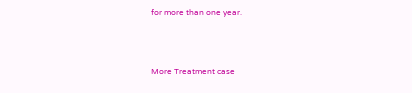for more than one year.



More Treatment case